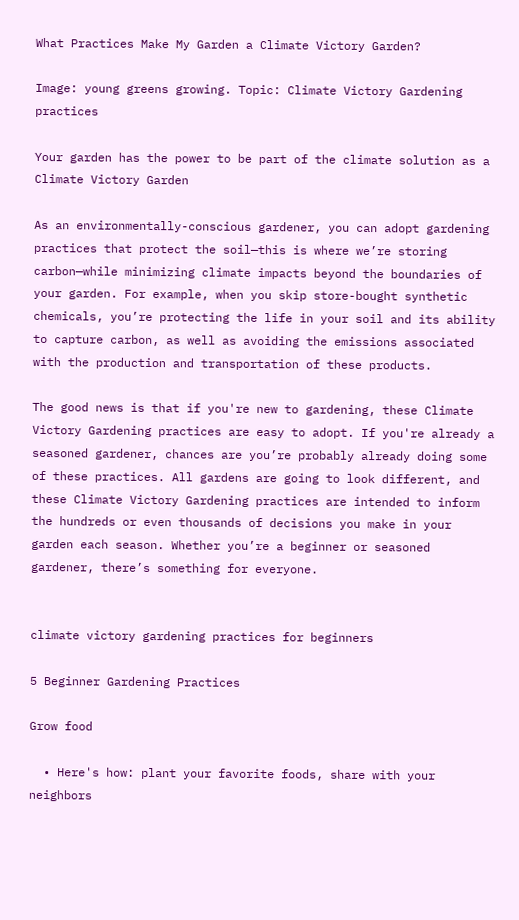What Practices Make My Garden a Climate Victory Garden?

Image: young greens growing. Topic: Climate Victory Gardening practices

Your garden has the power to be part of the climate solution as a Climate Victory Garden

As an environmentally-conscious gardener, you can adopt gardening practices that protect the soil—this is where we’re storing carbon—while minimizing climate impacts beyond the boundaries of your garden. For example, when you skip store-bought synthetic chemicals, you’re protecting the life in your soil and its ability to capture carbon, as well as avoiding the emissions associated with the production and transportation of these products.

The good news is that if you're new to gardening, these Climate Victory Gardening practices are easy to adopt. If you're already a seasoned gardener, chances are you’re probably already doing some of these practices. All gardens are going to look different, and these Climate Victory Gardening practices are intended to inform the hundreds or even thousands of decisions you make in your garden each season. Whether you’re a beginner or seasoned gardener, there’s something for everyone.


climate victory gardening practices for beginners

5 Beginner Gardening Practices

Grow food

  • Here's how: plant your favorite foods, share with your neighbors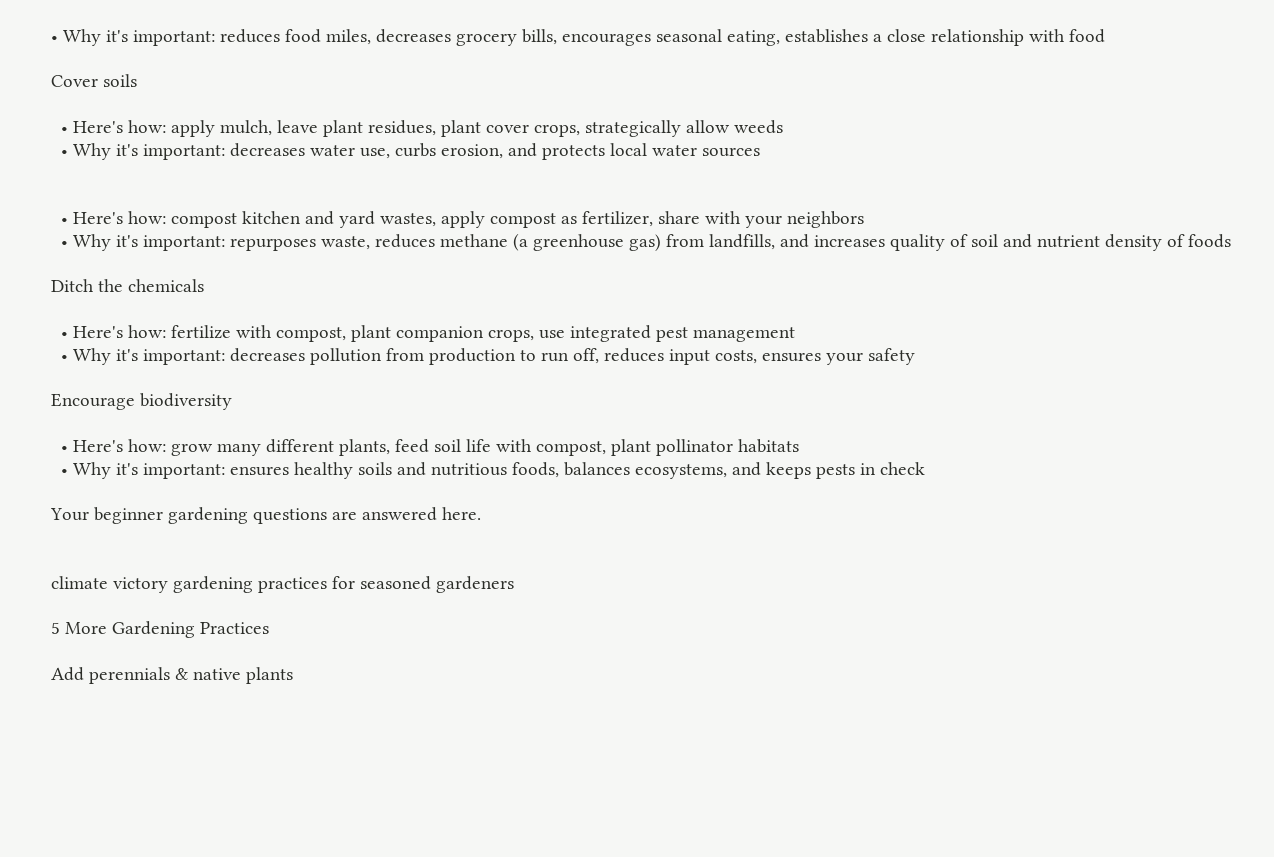• Why it's important: reduces food miles, decreases grocery bills, encourages seasonal eating, establishes a close relationship with food

Cover soils

  • Here's how: apply mulch, leave plant residues, plant cover crops, strategically allow weeds
  • Why it's important: decreases water use, curbs erosion, and protects local water sources


  • Here's how: compost kitchen and yard wastes, apply compost as fertilizer, share with your neighbors
  • Why it's important: repurposes waste, reduces methane (a greenhouse gas) from landfills, and increases quality of soil and nutrient density of foods

Ditch the chemicals

  • Here's how: fertilize with compost, plant companion crops, use integrated pest management
  • Why it's important: decreases pollution from production to run off, reduces input costs, ensures your safety

Encourage biodiversity

  • Here's how: grow many different plants, feed soil life with compost, plant pollinator habitats
  • Why it's important: ensures healthy soils and nutritious foods, balances ecosystems, and keeps pests in check

Your beginner gardening questions are answered here.


climate victory gardening practices for seasoned gardeners

5 More Gardening Practices

Add perennials & native plants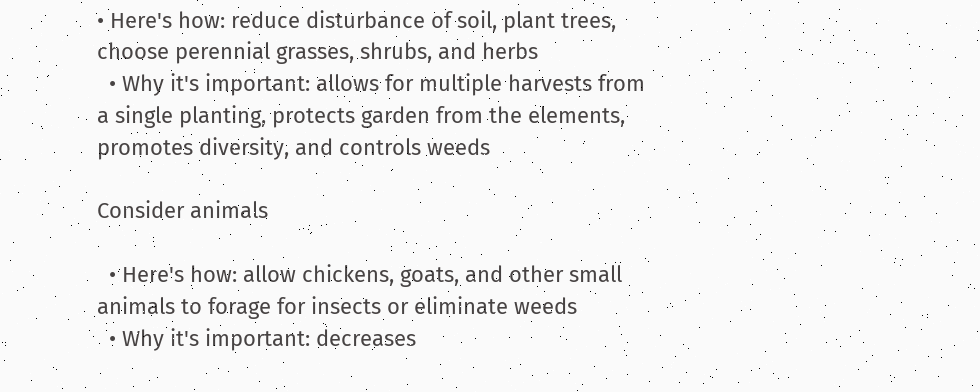• Here's how: reduce disturbance of soil, plant trees, choose perennial grasses, shrubs, and herbs
  • Why it's important: allows for multiple harvests from a single planting, protects garden from the elements, promotes diversity, and controls weeds

Consider animals

  • Here's how: allow chickens, goats, and other small animals to forage for insects or eliminate weeds
  • Why it's important: decreases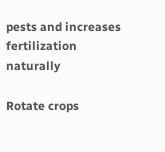pests and increases fertilization naturally

Rotate crops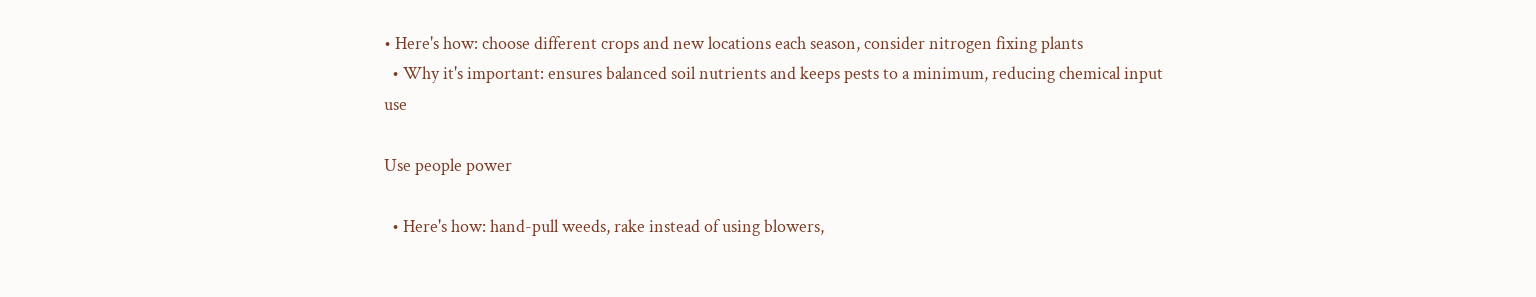• Here's how: choose different crops and new locations each season, consider nitrogen fixing plants
  • Why it's important: ensures balanced soil nutrients and keeps pests to a minimum, reducing chemical input use

Use people power

  • Here's how: hand-pull weeds, rake instead of using blowers,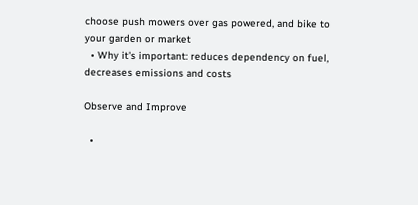choose push mowers over gas powered, and bike to your garden or market
  • Why it's important: reduces dependency on fuel, decreases emissions and costs

Observe and Improve

  •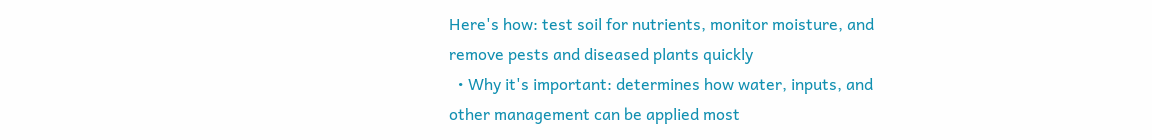Here's how: test soil for nutrients, monitor moisture, and remove pests and diseased plants quickly
  • Why it's important: determines how water, inputs, and other management can be applied most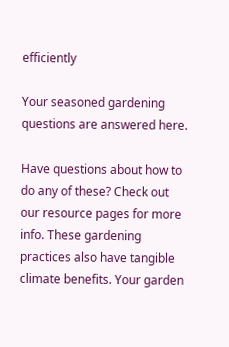efficiently

Your seasoned gardening questions are answered here.

Have questions about how to do any of these? Check out our resource pages for more info. These gardening practices also have tangible climate benefits. Your garden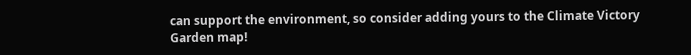can support the environment, so consider adding yours to the Climate Victory Garden map!